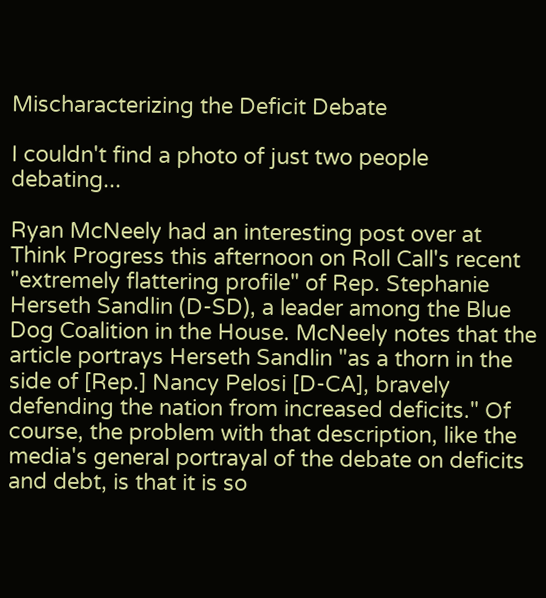Mischaracterizing the Deficit Debate

I couldn't find a photo of just two people debating...

Ryan McNeely had an interesting post over at Think Progress this afternoon on Roll Call's recent "extremely flattering profile" of Rep. Stephanie Herseth Sandlin (D-SD), a leader among the Blue Dog Coalition in the House. McNeely notes that the article portrays Herseth Sandlin "as a thorn in the side of [Rep.] Nancy Pelosi [D-CA], bravely defending the nation from increased deficits." Of course, the problem with that description, like the media's general portrayal of the debate on deficits and debt, is that it is so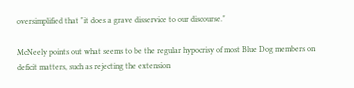oversimplified that "it does a grave disservice to our discourse."

McNeely points out what seems to be the regular hypocrisy of most Blue Dog members on deficit matters, such as rejecting the extension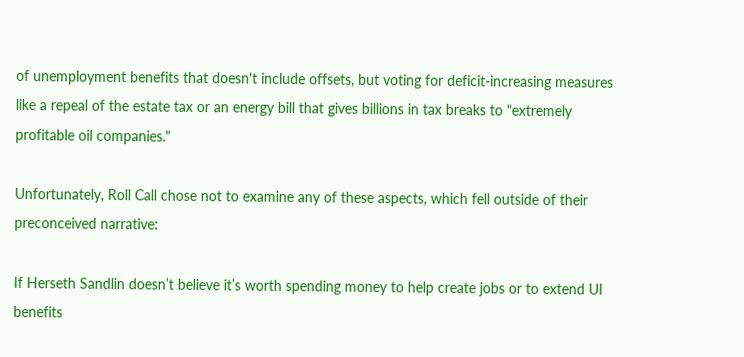of unemployment benefits that doesn't include offsets, but voting for deficit-increasing measures like a repeal of the estate tax or an energy bill that gives billions in tax breaks to "extremely profitable oil companies."

Unfortunately, Roll Call chose not to examine any of these aspects, which fell outside of their preconceived narrative:

If Herseth Sandlin doesn’t believe it’s worth spending money to help create jobs or to extend UI benefits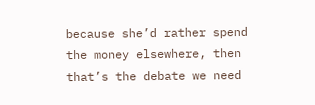because she’d rather spend the money elsewhere, then that’s the debate we need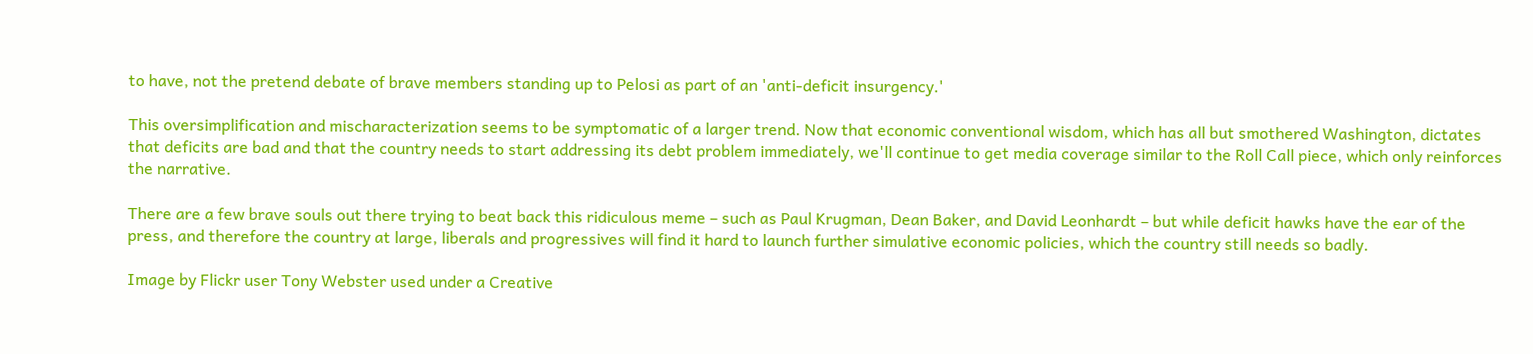to have, not the pretend debate of brave members standing up to Pelosi as part of an 'anti-deficit insurgency.'

This oversimplification and mischaracterization seems to be symptomatic of a larger trend. Now that economic conventional wisdom, which has all but smothered Washington, dictates that deficits are bad and that the country needs to start addressing its debt problem immediately, we'll continue to get media coverage similar to the Roll Call piece, which only reinforces the narrative.

There are a few brave souls out there trying to beat back this ridiculous meme – such as Paul Krugman, Dean Baker, and David Leonhardt – but while deficit hawks have the ear of the press, and therefore the country at large, liberals and progressives will find it hard to launch further simulative economic policies, which the country still needs so badly.

Image by Flickr user Tony Webster used under a Creative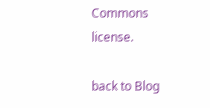Commons license.

back to Blog